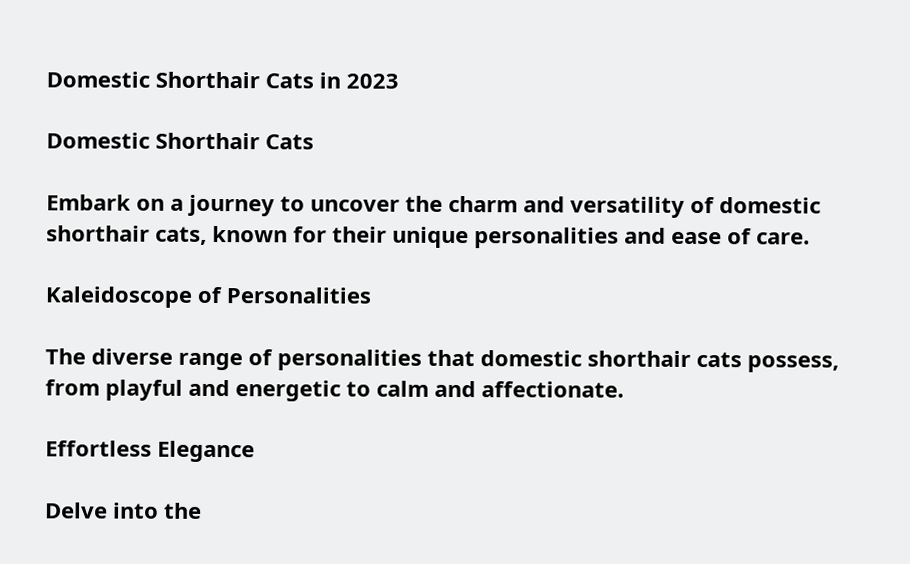Domestic Shorthair Cats in 2023

Domestic Shorthair Cats

Embark on a journey to uncover the charm and versatility of domestic shorthair cats, known for their unique personalities and ease of care.

Kaleidoscope of Personalities

The diverse range of personalities that domestic shorthair cats possess, from playful and energetic to calm and affectionate.

Effortless Elegance

Delve into the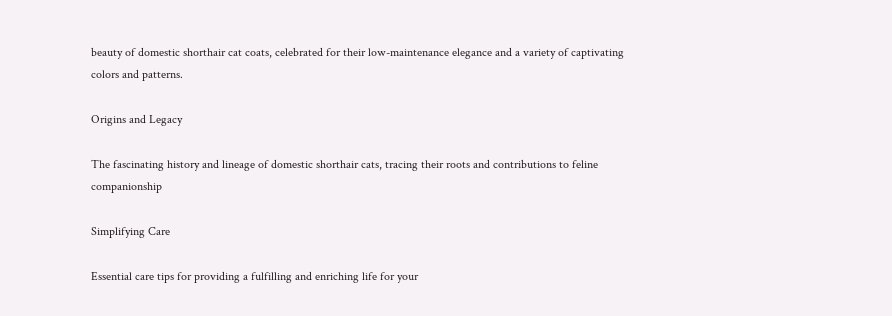beauty of domestic shorthair cat coats, celebrated for their low-maintenance elegance and a variety of captivating colors and patterns.

Origins and Legacy

The fascinating history and lineage of domestic shorthair cats, tracing their roots and contributions to feline companionship

Simplifying Care

Essential care tips for providing a fulfilling and enriching life for your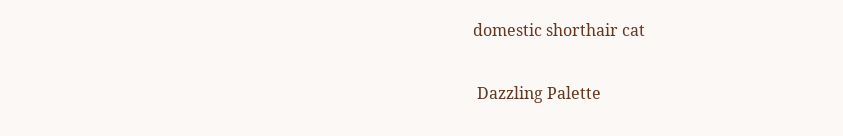domestic shorthair cat

 Dazzling Palette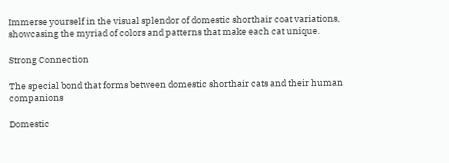Immerse yourself in the visual splendor of domestic shorthair coat variations, showcasing the myriad of colors and patterns that make each cat unique.

Strong Connection

The special bond that forms between domestic shorthair cats and their human companions

Domestic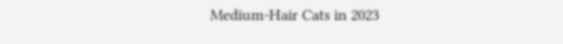Medium-Hair Cats in 2023